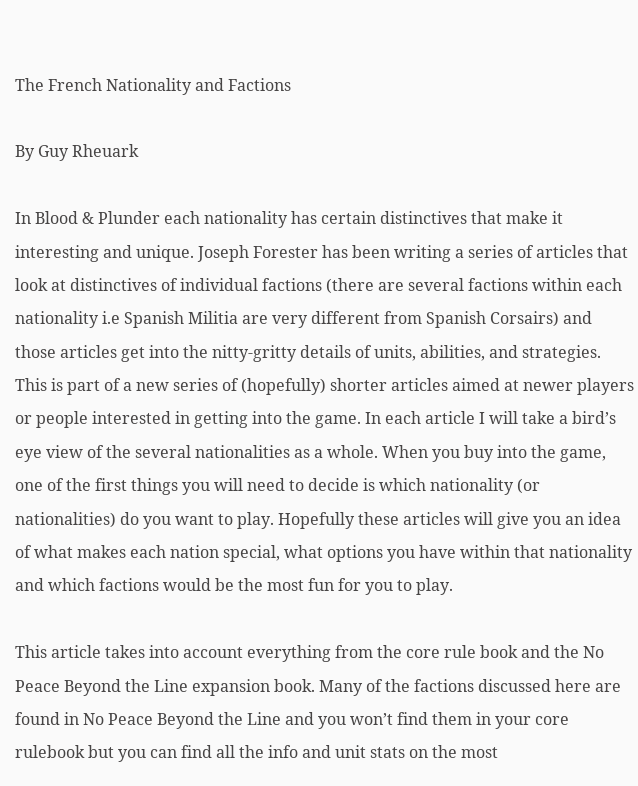The French Nationality and Factions

By Guy Rheuark

In Blood & Plunder each nationality has certain distinctives that make it interesting and unique. Joseph Forester has been writing a series of articles that look at distinctives of individual factions (there are several factions within each nationality i.e Spanish Militia are very different from Spanish Corsairs) and those articles get into the nitty-gritty details of units, abilities, and strategies. This is part of a new series of (hopefully) shorter articles aimed at newer players or people interested in getting into the game. In each article I will take a bird’s eye view of the several nationalities as a whole. When you buy into the game, one of the first things you will need to decide is which nationality (or nationalities) do you want to play. Hopefully these articles will give you an idea of what makes each nation special, what options you have within that nationality and which factions would be the most fun for you to play.

This article takes into account everything from the core rule book and the No Peace Beyond the Line expansion book. Many of the factions discussed here are found in No Peace Beyond the Line and you won’t find them in your core rulebook but you can find all the info and unit stats on the most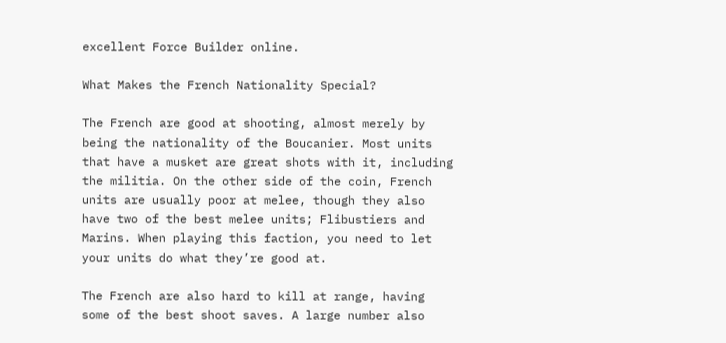excellent Force Builder online.

What Makes the French Nationality Special?

The French are good at shooting, almost merely by being the nationality of the Boucanier. Most units that have a musket are great shots with it, including the militia. On the other side of the coin, French units are usually poor at melee, though they also have two of the best melee units; Flibustiers and Marins. When playing this faction, you need to let your units do what they’re good at.

The French are also hard to kill at range, having some of the best shoot saves. A large number also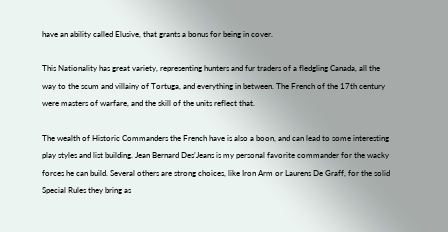have an ability called Elusive, that grants a bonus for being in cover.

This Nationality has great variety, representing hunters and fur traders of a fledgling Canada, all the way to the scum and villainy of Tortuga, and everything in between. The French of the 17th century were masters of warfare, and the skill of the units reflect that.

The wealth of Historic Commanders the French have is also a boon, and can lead to some interesting play styles and list building. Jean Bernard Des’Jeans is my personal favorite commander for the wacky forces he can build. Several others are strong choices, like Iron Arm or Laurens De Graff, for the solid Special Rules they bring as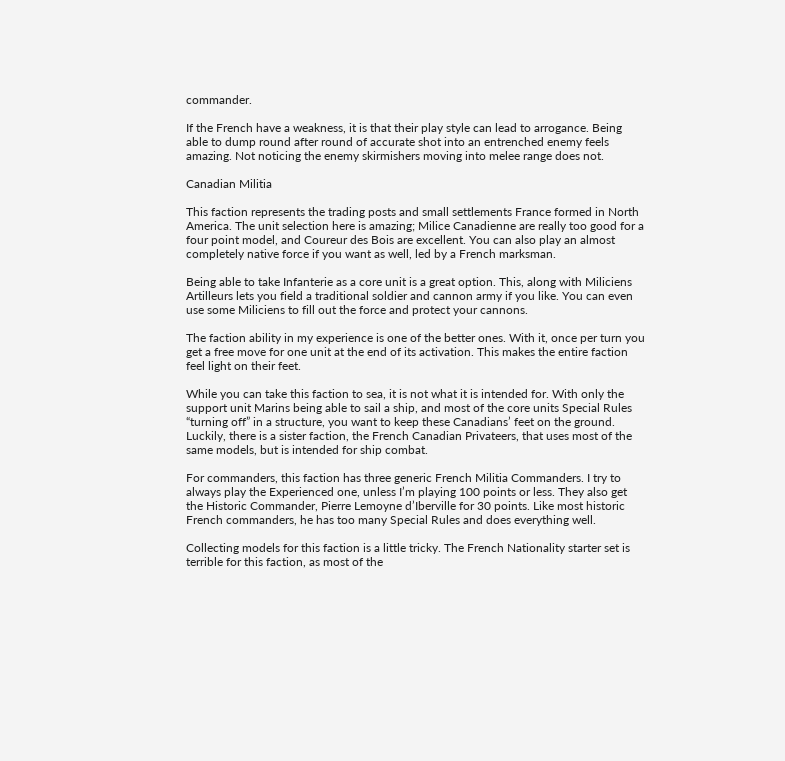commander.

If the French have a weakness, it is that their play style can lead to arrogance. Being able to dump round after round of accurate shot into an entrenched enemy feels amazing. Not noticing the enemy skirmishers moving into melee range does not.

Canadian Militia

This faction represents the trading posts and small settlements France formed in North America. The unit selection here is amazing; Milice Canadienne are really too good for a four point model, and Coureur des Bois are excellent. You can also play an almost completely native force if you want as well, led by a French marksman.

Being able to take Infanterie as a core unit is a great option. This, along with Miliciens Artilleurs lets you field a traditional soldier and cannon army if you like. You can even use some Miliciens to fill out the force and protect your cannons.

The faction ability in my experience is one of the better ones. With it, once per turn you get a free move for one unit at the end of its activation. This makes the entire faction feel light on their feet.

While you can take this faction to sea, it is not what it is intended for. With only the support unit Marins being able to sail a ship, and most of the core units Special Rules “turning off” in a structure, you want to keep these Canadians’ feet on the ground. Luckily, there is a sister faction, the French Canadian Privateers, that uses most of the same models, but is intended for ship combat.

For commanders, this faction has three generic French Militia Commanders. I try to always play the Experienced one, unless I’m playing 100 points or less. They also get the Historic Commander, Pierre Lemoyne d’Iberville for 30 points. Like most historic French commanders, he has too many Special Rules and does everything well.

Collecting models for this faction is a little tricky. The French Nationality starter set is terrible for this faction, as most of the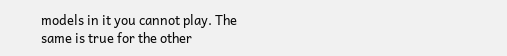models in it you cannot play. The same is true for the other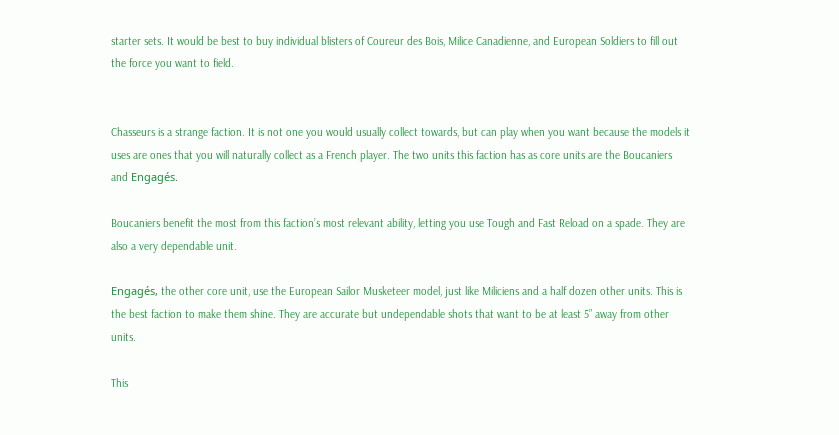starter sets. It would be best to buy individual blisters of Coureur des Bois, Milice Canadienne, and European Soldiers to fill out the force you want to field.


Chasseurs is a strange faction. It is not one you would usually collect towards, but can play when you want because the models it uses are ones that you will naturally collect as a French player. The two units this faction has as core units are the Boucaniers and Engagés.

Boucaniers benefit the most from this faction’s most relevant ability, letting you use Tough and Fast Reload on a spade. They are also a very dependable unit.

Engagés, the other core unit, use the European Sailor Musketeer model, just like Miliciens and a half dozen other units. This is the best faction to make them shine. They are accurate but undependable shots that want to be at least 5” away from other units.

This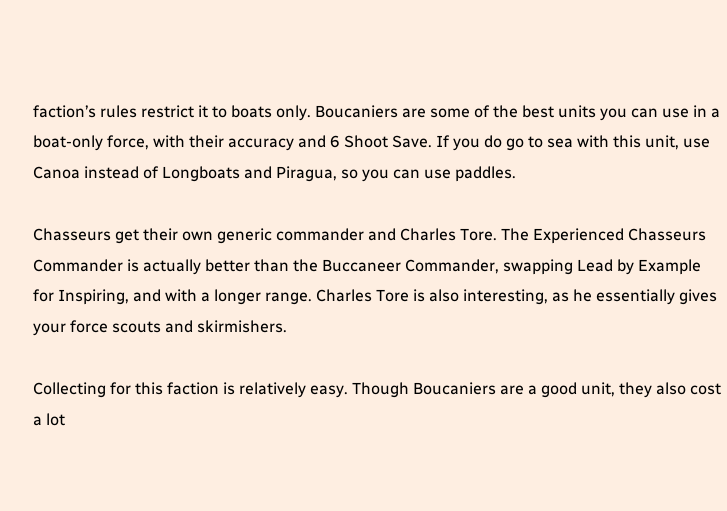faction’s rules restrict it to boats only. Boucaniers are some of the best units you can use in a boat-only force, with their accuracy and 6 Shoot Save. If you do go to sea with this unit, use Canoa instead of Longboats and Piragua, so you can use paddles.

Chasseurs get their own generic commander and Charles Tore. The Experienced Chasseurs Commander is actually better than the Buccaneer Commander, swapping Lead by Example for Inspiring, and with a longer range. Charles Tore is also interesting, as he essentially gives your force scouts and skirmishers.

Collecting for this faction is relatively easy. Though Boucaniers are a good unit, they also cost a lot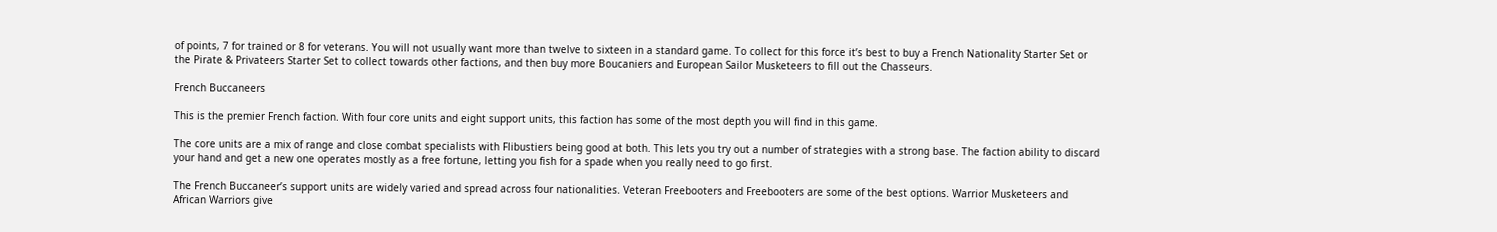of points, 7 for trained or 8 for veterans. You will not usually want more than twelve to sixteen in a standard game. To collect for this force it’s best to buy a French Nationality Starter Set or the Pirate & Privateers Starter Set to collect towards other factions, and then buy more Boucaniers and European Sailor Musketeers to fill out the Chasseurs.

French Buccaneers

This is the premier French faction. With four core units and eight support units, this faction has some of the most depth you will find in this game.

The core units are a mix of range and close combat specialists with Flibustiers being good at both. This lets you try out a number of strategies with a strong base. The faction ability to discard your hand and get a new one operates mostly as a free fortune, letting you fish for a spade when you really need to go first.

The French Buccaneer’s support units are widely varied and spread across four nationalities. Veteran Freebooters and Freebooters are some of the best options. Warrior Musketeers and African Warriors give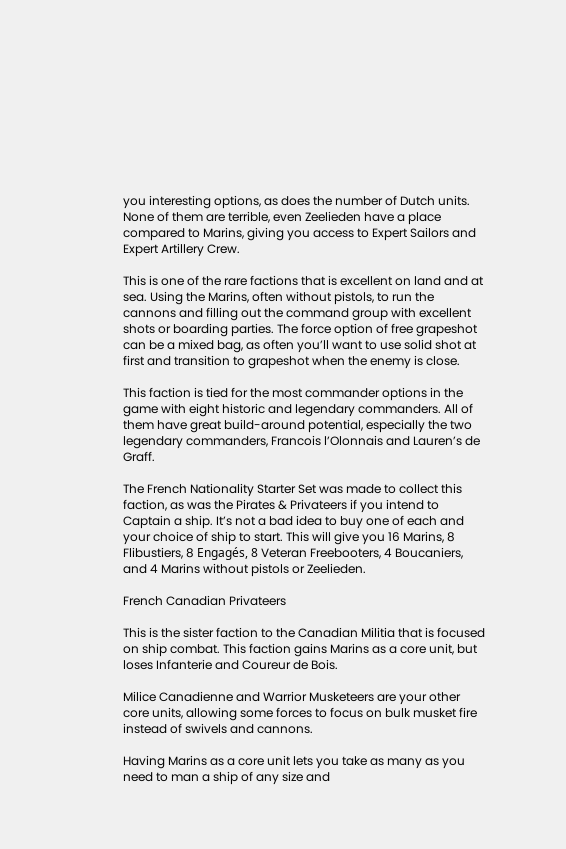you interesting options, as does the number of Dutch units. None of them are terrible, even Zeelieden have a place compared to Marins, giving you access to Expert Sailors and Expert Artillery Crew.

This is one of the rare factions that is excellent on land and at sea. Using the Marins, often without pistols, to run the cannons and filling out the command group with excellent shots or boarding parties. The force option of free grapeshot can be a mixed bag, as often you’ll want to use solid shot at first and transition to grapeshot when the enemy is close.

This faction is tied for the most commander options in the game with eight historic and legendary commanders. All of them have great build-around potential, especially the two legendary commanders, Francois l’Olonnais and Lauren’s de Graff.

The French Nationality Starter Set was made to collect this faction, as was the Pirates & Privateers if you intend to Captain a ship. It’s not a bad idea to buy one of each and your choice of ship to start. This will give you 16 Marins, 8 Flibustiers, 8 Engagés, 8 Veteran Freebooters, 4 Boucaniers, and 4 Marins without pistols or Zeelieden.

French Canadian Privateers

This is the sister faction to the Canadian Militia that is focused on ship combat. This faction gains Marins as a core unit, but loses Infanterie and Coureur de Bois.

Milice Canadienne and Warrior Musketeers are your other core units, allowing some forces to focus on bulk musket fire instead of swivels and cannons.

Having Marins as a core unit lets you take as many as you need to man a ship of any size and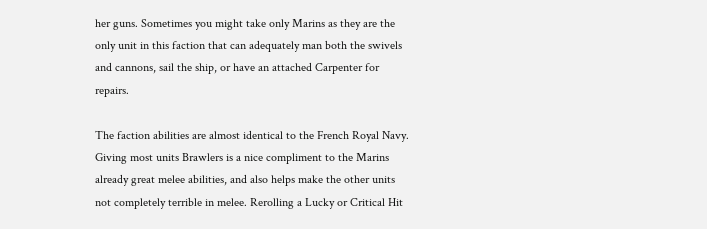her guns. Sometimes you might take only Marins as they are the only unit in this faction that can adequately man both the swivels and cannons, sail the ship, or have an attached Carpenter for repairs.

The faction abilities are almost identical to the French Royal Navy. Giving most units Brawlers is a nice compliment to the Marins already great melee abilities, and also helps make the other units not completely terrible in melee. Rerolling a Lucky or Critical Hit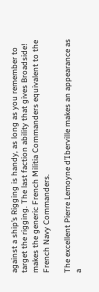against a ship’s Rigging is handy, as long as you remember to target the rigging. The last faction ability that gives Broadside! makes the generic French Militia Commanders equivalent to the French Navy Commanders.

The excellent Pierre Lemoyne d’Iberville makes an appearance as a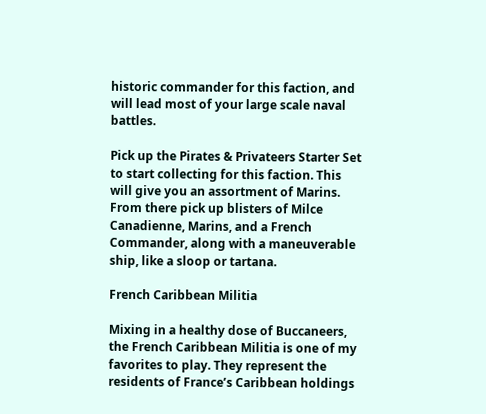historic commander for this faction, and will lead most of your large scale naval battles.

Pick up the Pirates & Privateers Starter Set to start collecting for this faction. This will give you an assortment of Marins. From there pick up blisters of Milce Canadienne, Marins, and a French Commander, along with a maneuverable ship, like a sloop or tartana.

French Caribbean Militia

Mixing in a healthy dose of Buccaneers, the French Caribbean Militia is one of my favorites to play. They represent the residents of France’s Caribbean holdings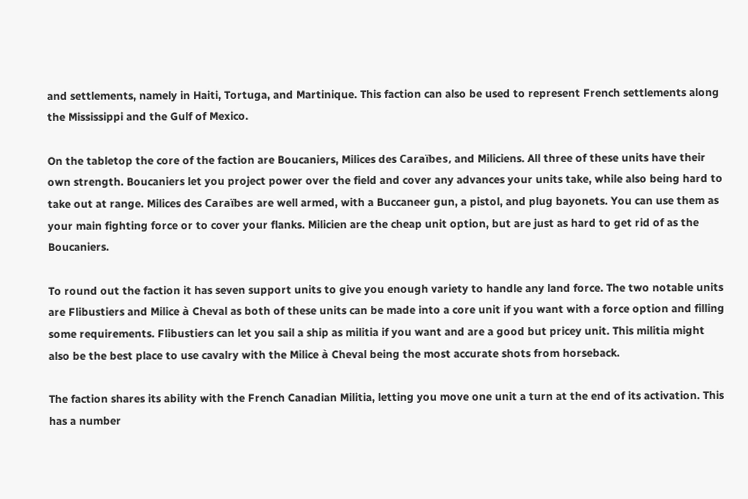and settlements, namely in Haiti, Tortuga, and Martinique. This faction can also be used to represent French settlements along the Mississippi and the Gulf of Mexico.

On the tabletop the core of the faction are Boucaniers, Milices des Caraïbes, and Miliciens. All three of these units have their own strength. Boucaniers let you project power over the field and cover any advances your units take, while also being hard to take out at range. Milices des Caraïbes are well armed, with a Buccaneer gun, a pistol, and plug bayonets. You can use them as your main fighting force or to cover your flanks. Milicien are the cheap unit option, but are just as hard to get rid of as the Boucaniers.

To round out the faction it has seven support units to give you enough variety to handle any land force. The two notable units are Flibustiers and Milice à Cheval as both of these units can be made into a core unit if you want with a force option and filling some requirements. Flibustiers can let you sail a ship as militia if you want and are a good but pricey unit. This militia might also be the best place to use cavalry with the Milice à Cheval being the most accurate shots from horseback.

The faction shares its ability with the French Canadian Militia, letting you move one unit a turn at the end of its activation. This has a number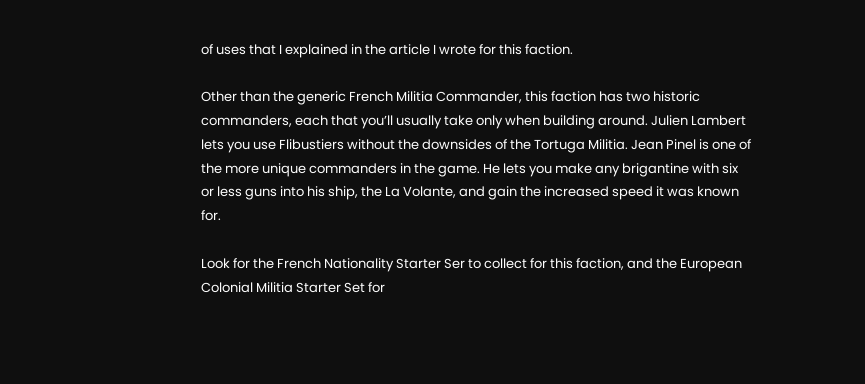of uses that I explained in the article I wrote for this faction.

Other than the generic French Militia Commander, this faction has two historic commanders, each that you’ll usually take only when building around. Julien Lambert lets you use Flibustiers without the downsides of the Tortuga Militia. Jean Pinel is one of the more unique commanders in the game. He lets you make any brigantine with six or less guns into his ship, the La Volante, and gain the increased speed it was known for.

Look for the French Nationality Starter Ser to collect for this faction, and the European Colonial Militia Starter Set for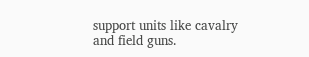support units like cavalry and field guns.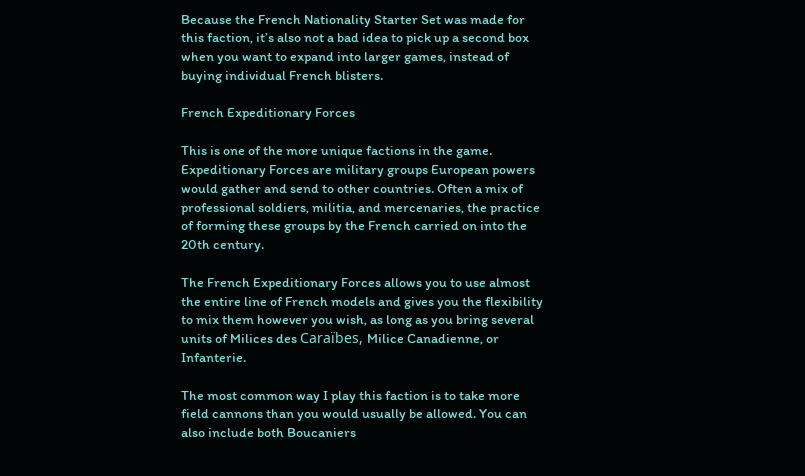Because the French Nationality Starter Set was made for this faction, it’s also not a bad idea to pick up a second box when you want to expand into larger games, instead of buying individual French blisters.

French Expeditionary Forces

This is one of the more unique factions in the game. Expeditionary Forces are military groups European powers would gather and send to other countries. Often a mix of professional soldiers, militia, and mercenaries, the practice of forming these groups by the French carried on into the 20th century.

The French Expeditionary Forces allows you to use almost the entire line of French models and gives you the flexibility to mix them however you wish, as long as you bring several units of Milices des Caraïbes, Milice Canadienne, or Infanterie.

The most common way I play this faction is to take more field cannons than you would usually be allowed. You can also include both Boucaniers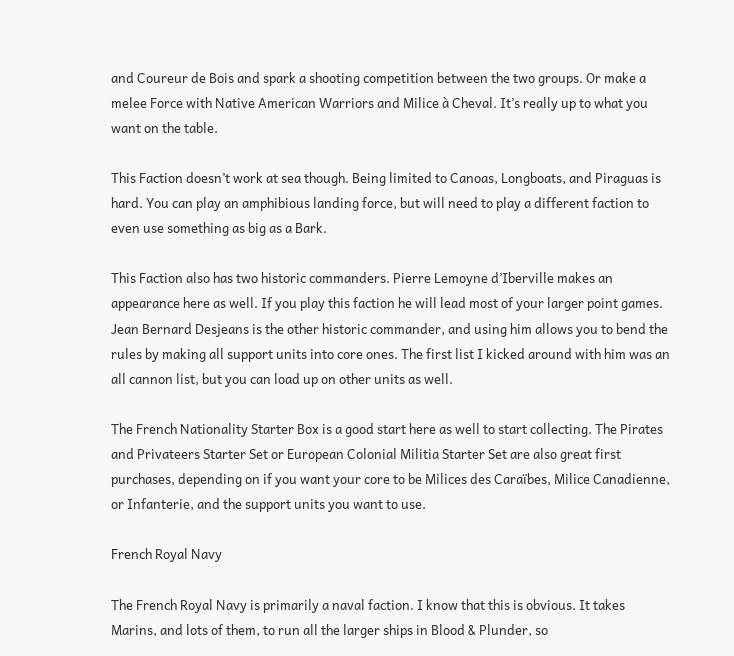and Coureur de Bois and spark a shooting competition between the two groups. Or make a melee Force with Native American Warriors and Milice à Cheval. It’s really up to what you want on the table.

This Faction doesn’t work at sea though. Being limited to Canoas, Longboats, and Piraguas is hard. You can play an amphibious landing force, but will need to play a different faction to even use something as big as a Bark.

This Faction also has two historic commanders. Pierre Lemoyne d’Iberville makes an appearance here as well. If you play this faction he will lead most of your larger point games. Jean Bernard Desjeans is the other historic commander, and using him allows you to bend the rules by making all support units into core ones. The first list I kicked around with him was an all cannon list, but you can load up on other units as well.

The French Nationality Starter Box is a good start here as well to start collecting. The Pirates and Privateers Starter Set or European Colonial Militia Starter Set are also great first purchases, depending on if you want your core to be Milices des Caraïbes, Milice Canadienne, or Infanterie, and the support units you want to use.

French Royal Navy

The French Royal Navy is primarily a naval faction. I know that this is obvious. It takes Marins, and lots of them, to run all the larger ships in Blood & Plunder, so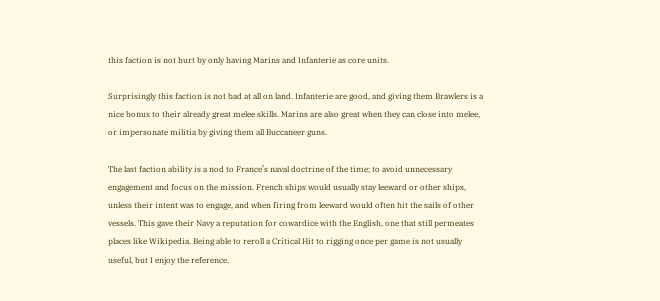this faction is not hurt by only having Marins and Infanterie as core units.

Surprisingly this faction is not bad at all on land. Infanterie are good, and giving them Brawlers is a nice bonus to their already great melee skills. Marins are also great when they can close into melee, or impersonate militia by giving them all Buccaneer guns.

The last faction ability is a nod to France’s naval doctrine of the time; to avoid unnecessary engagement and focus on the mission. French ships would usually stay leeward or other ships, unless their intent was to engage, and when firing from leeward would often hit the sails of other vessels. This gave their Navy a reputation for cowardice with the English, one that still permeates places like Wikipedia. Being able to reroll a Critical Hit to rigging once per game is not usually useful, but I enjoy the reference.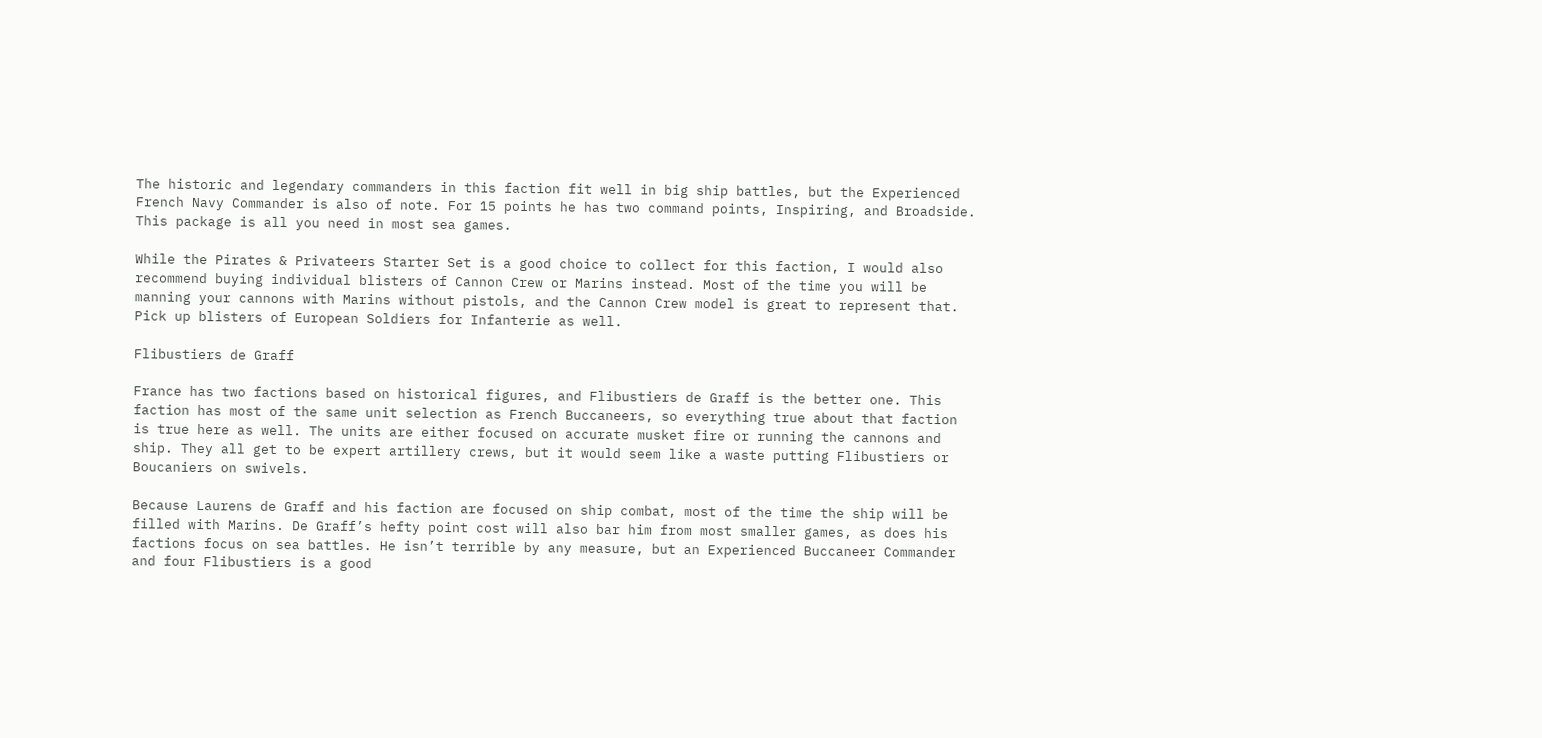The historic and legendary commanders in this faction fit well in big ship battles, but the Experienced French Navy Commander is also of note. For 15 points he has two command points, Inspiring, and Broadside. This package is all you need in most sea games.

While the Pirates & Privateers Starter Set is a good choice to collect for this faction, I would also recommend buying individual blisters of Cannon Crew or Marins instead. Most of the time you will be manning your cannons with Marins without pistols, and the Cannon Crew model is great to represent that. Pick up blisters of European Soldiers for Infanterie as well.

Flibustiers de Graff

France has two factions based on historical figures, and Flibustiers de Graff is the better one. This faction has most of the same unit selection as French Buccaneers, so everything true about that faction is true here as well. The units are either focused on accurate musket fire or running the cannons and ship. They all get to be expert artillery crews, but it would seem like a waste putting Flibustiers or Boucaniers on swivels.

Because Laurens de Graff and his faction are focused on ship combat, most of the time the ship will be filled with Marins. De Graff’s hefty point cost will also bar him from most smaller games, as does his factions focus on sea battles. He isn’t terrible by any measure, but an Experienced Buccaneer Commander and four Flibustiers is a good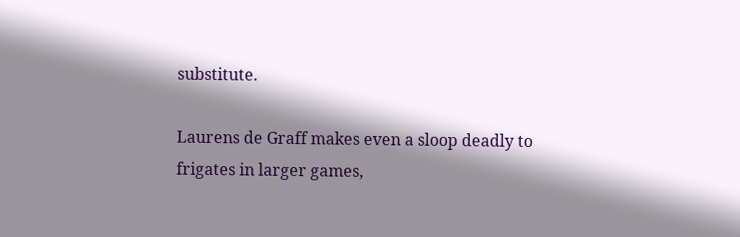substitute.

Laurens de Graff makes even a sloop deadly to frigates in larger games,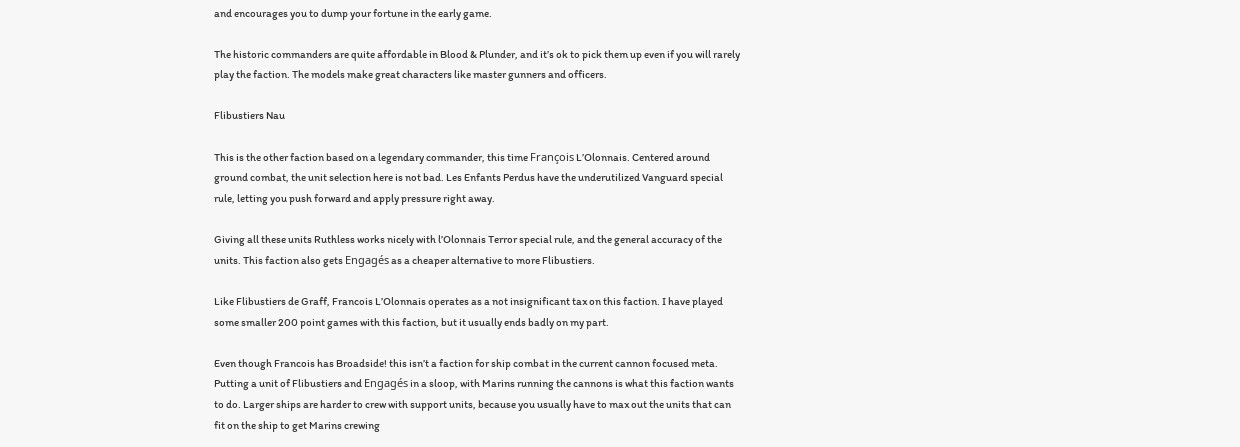and encourages you to dump your fortune in the early game.

The historic commanders are quite affordable in Blood & Plunder, and it’s ok to pick them up even if you will rarely play the faction. The models make great characters like master gunners and officers.

Flibustiers Nau

This is the other faction based on a legendary commander, this time François L’Olonnais. Centered around ground combat, the unit selection here is not bad. Les Enfants Perdus have the underutilized Vanguard special rule, letting you push forward and apply pressure right away.

Giving all these units Ruthless works nicely with l’Olonnais Terror special rule, and the general accuracy of the units. This faction also gets Engagés as a cheaper alternative to more Flibustiers.

Like Flibustiers de Graff, Francois L’Olonnais operates as a not insignificant tax on this faction. I have played some smaller 200 point games with this faction, but it usually ends badly on my part.

Even though Francois has Broadside! this isn’t a faction for ship combat in the current cannon focused meta. Putting a unit of Flibustiers and Engagés in a sloop, with Marins running the cannons is what this faction wants to do. Larger ships are harder to crew with support units, because you usually have to max out the units that can fit on the ship to get Marins crewing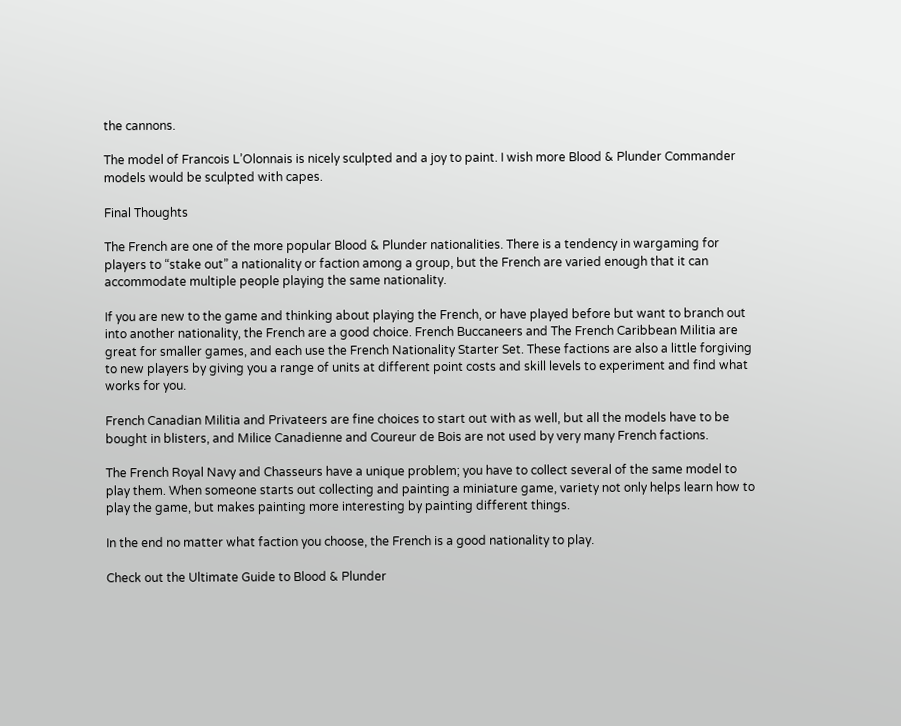the cannons.

The model of Francois L’Olonnais is nicely sculpted and a joy to paint. I wish more Blood & Plunder Commander models would be sculpted with capes.

Final Thoughts

The French are one of the more popular Blood & Plunder nationalities. There is a tendency in wargaming for players to “stake out” a nationality or faction among a group, but the French are varied enough that it can accommodate multiple people playing the same nationality.

If you are new to the game and thinking about playing the French, or have played before but want to branch out into another nationality, the French are a good choice. French Buccaneers and The French Caribbean Militia are great for smaller games, and each use the French Nationality Starter Set. These factions are also a little forgiving to new players by giving you a range of units at different point costs and skill levels to experiment and find what works for you.

French Canadian Militia and Privateers are fine choices to start out with as well, but all the models have to be bought in blisters, and Milice Canadienne and Coureur de Bois are not used by very many French factions.

The French Royal Navy and Chasseurs have a unique problem; you have to collect several of the same model to play them. When someone starts out collecting and painting a miniature game, variety not only helps learn how to play the game, but makes painting more interesting by painting different things.

In the end no matter what faction you choose, the French is a good nationality to play.

Check out the Ultimate Guide to Blood & Plunder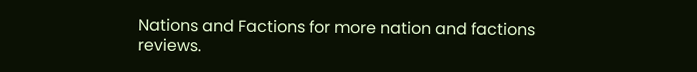Nations and Factions for more nation and factions reviews.